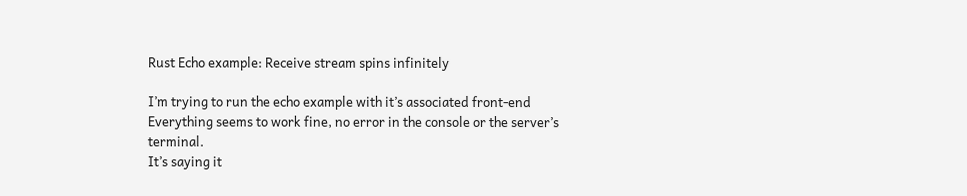Rust Echo example: Receive stream spins infinitely

I’m trying to run the echo example with it’s associated front-end
Everything seems to work fine, no error in the console or the server’s terminal.
It’s saying it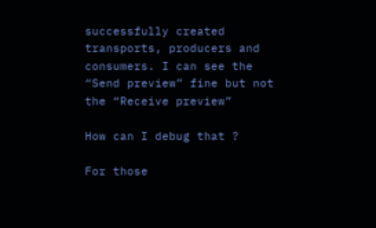successfully created transports, producers and consumers. I can see the “Send preview” fine but not the “Receive preview”

How can I debug that ?

For those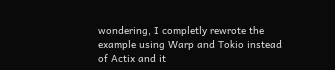wondering, I completly rewrote the example using Warp and Tokio instead of Actix and it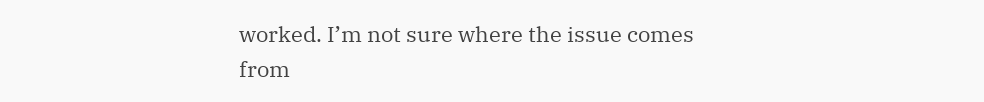worked. I’m not sure where the issue comes from